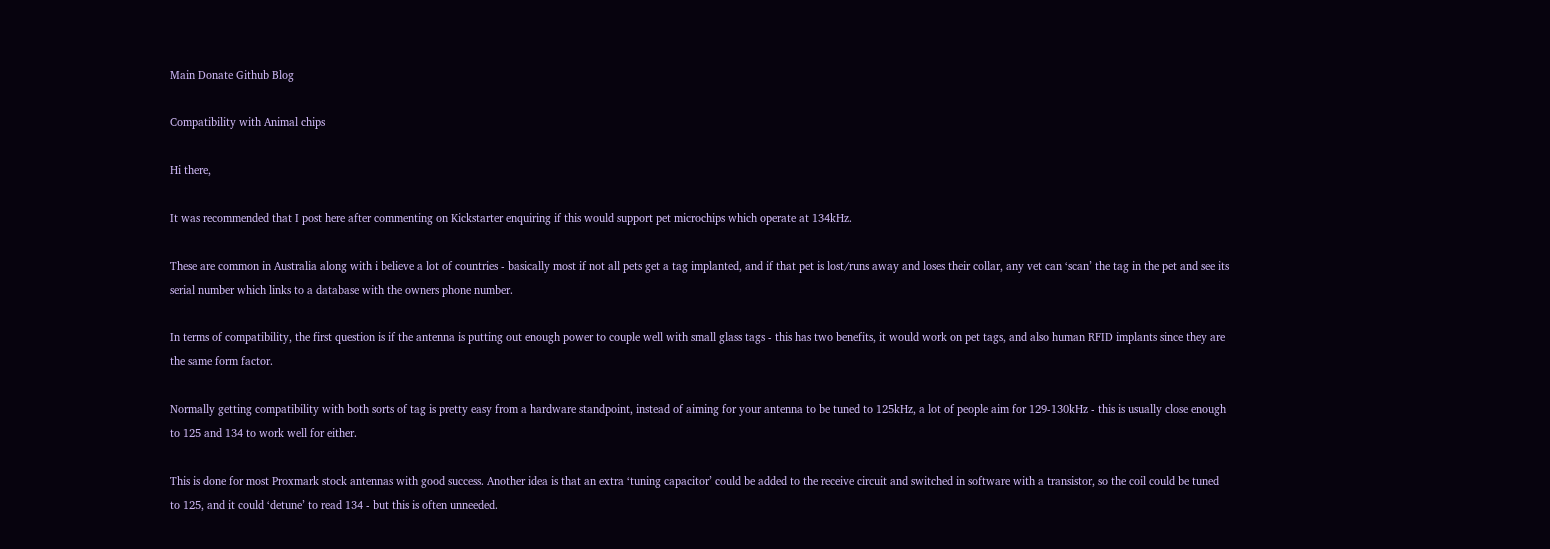Main Donate Github Blog

Compatibility with Animal chips

Hi there,

It was recommended that I post here after commenting on Kickstarter enquiring if this would support pet microchips which operate at 134kHz.

These are common in Australia along with i believe a lot of countries - basically most if not all pets get a tag implanted, and if that pet is lost/runs away and loses their collar, any vet can ‘scan’ the tag in the pet and see its serial number which links to a database with the owners phone number.

In terms of compatibility, the first question is if the antenna is putting out enough power to couple well with small glass tags - this has two benefits, it would work on pet tags, and also human RFID implants since they are the same form factor.

Normally getting compatibility with both sorts of tag is pretty easy from a hardware standpoint, instead of aiming for your antenna to be tuned to 125kHz, a lot of people aim for 129-130kHz - this is usually close enough to 125 and 134 to work well for either.

This is done for most Proxmark stock antennas with good success. Another idea is that an extra ‘tuning capacitor’ could be added to the receive circuit and switched in software with a transistor, so the coil could be tuned to 125, and it could ‘detune’ to read 134 - but this is often unneeded.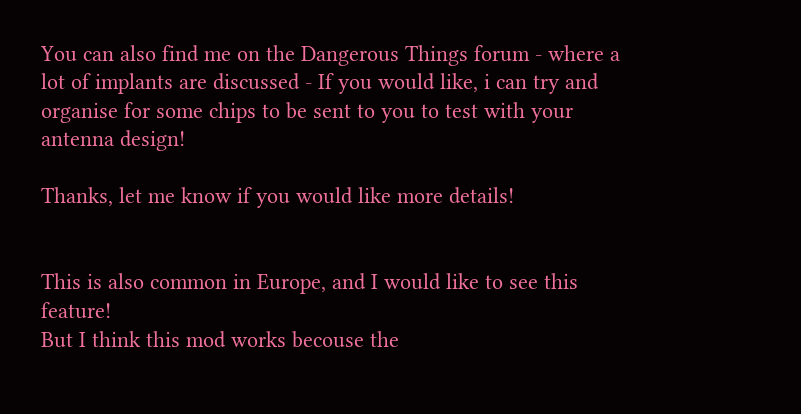You can also find me on the Dangerous Things forum - where a lot of implants are discussed - If you would like, i can try and organise for some chips to be sent to you to test with your antenna design!

Thanks, let me know if you would like more details!


This is also common in Europe, and I would like to see this feature!
But I think this mod works becouse the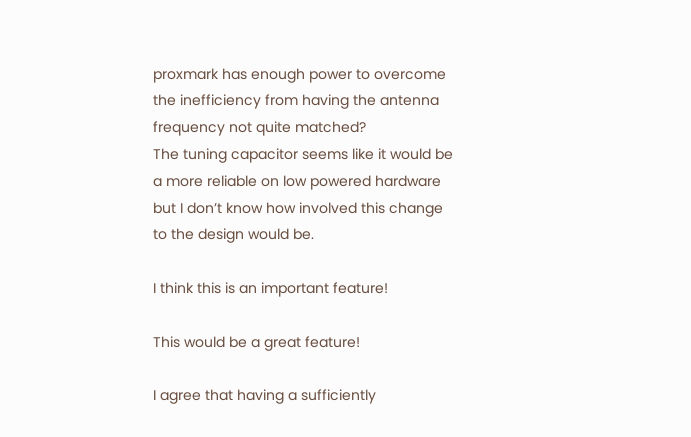proxmark has enough power to overcome the inefficiency from having the antenna frequency not quite matched?
The tuning capacitor seems like it would be a more reliable on low powered hardware but I don’t know how involved this change to the design would be.

I think this is an important feature!

This would be a great feature!

I agree that having a sufficiently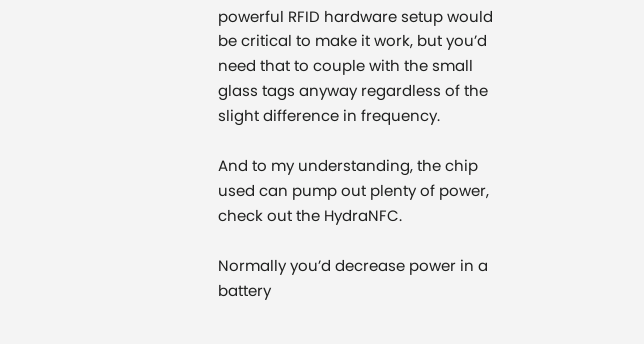powerful RFID hardware setup would be critical to make it work, but you’d need that to couple with the small glass tags anyway regardless of the slight difference in frequency.

And to my understanding, the chip used can pump out plenty of power, check out the HydraNFC.

Normally you’d decrease power in a battery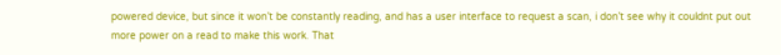powered device, but since it won’t be constantly reading, and has a user interface to request a scan, i don’t see why it couldnt put out more power on a read to make this work. That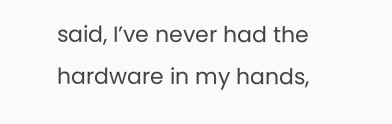said, I’ve never had the hardware in my hands,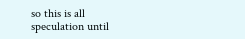so this is all speculation until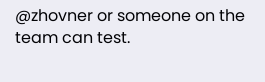@zhovner or someone on the team can test.